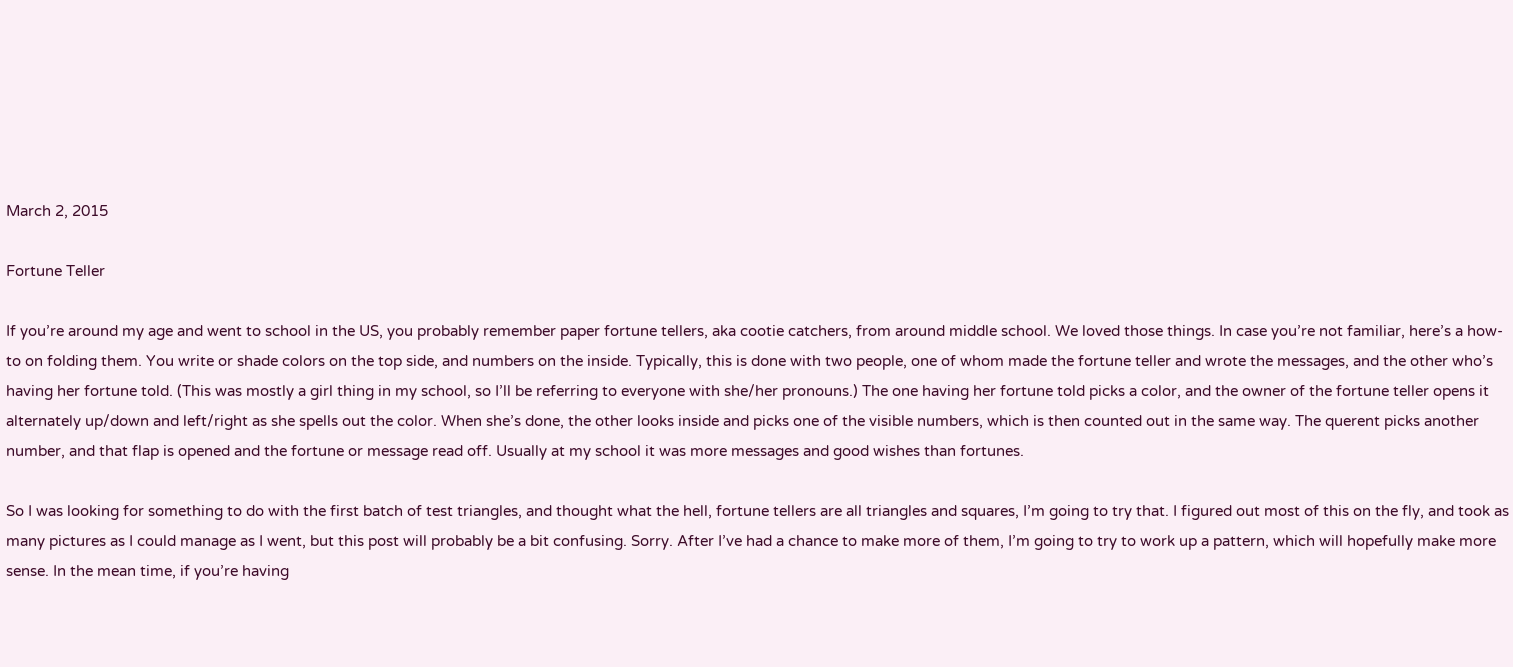March 2, 2015

Fortune Teller

If you’re around my age and went to school in the US, you probably remember paper fortune tellers, aka cootie catchers, from around middle school. We loved those things. In case you’re not familiar, here’s a how-to on folding them. You write or shade colors on the top side, and numbers on the inside. Typically, this is done with two people, one of whom made the fortune teller and wrote the messages, and the other who’s having her fortune told. (This was mostly a girl thing in my school, so I’ll be referring to everyone with she/her pronouns.) The one having her fortune told picks a color, and the owner of the fortune teller opens it alternately up/down and left/right as she spells out the color. When she’s done, the other looks inside and picks one of the visible numbers, which is then counted out in the same way. The querent picks another number, and that flap is opened and the fortune or message read off. Usually at my school it was more messages and good wishes than fortunes.

So I was looking for something to do with the first batch of test triangles, and thought what the hell, fortune tellers are all triangles and squares, I’m going to try that. I figured out most of this on the fly, and took as many pictures as I could manage as I went, but this post will probably be a bit confusing. Sorry. After I’ve had a chance to make more of them, I’m going to try to work up a pattern, which will hopefully make more sense. In the mean time, if you’re having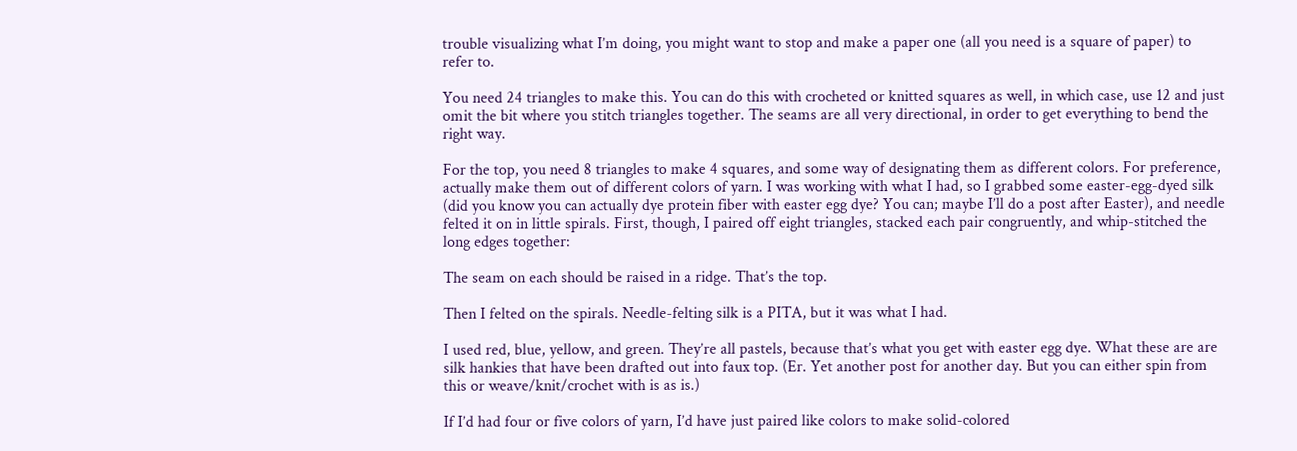trouble visualizing what I’m doing, you might want to stop and make a paper one (all you need is a square of paper) to refer to.

You need 24 triangles to make this. You can do this with crocheted or knitted squares as well, in which case, use 12 and just omit the bit where you stitch triangles together. The seams are all very directional, in order to get everything to bend the right way.

For the top, you need 8 triangles to make 4 squares, and some way of designating them as different colors. For preference, actually make them out of different colors of yarn. I was working with what I had, so I grabbed some easter-egg-dyed silk (did you know you can actually dye protein fiber with easter egg dye? You can; maybe I’ll do a post after Easter), and needle felted it on in little spirals. First, though, I paired off eight triangles, stacked each pair congruently, and whip-stitched the long edges together:

The seam on each should be raised in a ridge. That’s the top.

Then I felted on the spirals. Needle-felting silk is a PITA, but it was what I had.

I used red, blue, yellow, and green. They’re all pastels, because that’s what you get with easter egg dye. What these are are silk hankies that have been drafted out into faux top. (Er. Yet another post for another day. But you can either spin from this or weave/knit/crochet with is as is.)

If I’d had four or five colors of yarn, I’d have just paired like colors to make solid-colored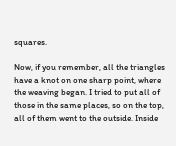squares.

Now, if you remember, all the triangles have a knot on one sharp point, where the weaving began. I tried to put all of those in the same places, so on the top, all of them went to the outside. Inside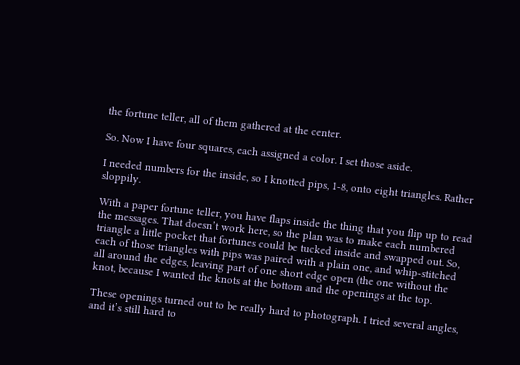the fortune teller, all of them gathered at the center.

So. Now I have four squares, each assigned a color. I set those aside.

I needed numbers for the inside, so I knotted pips, 1-8, onto eight triangles. Rather sloppily.

With a paper fortune teller, you have flaps inside the thing that you flip up to read the messages. That doesn’t work here, so the plan was to make each numbered triangle a little pocket that fortunes could be tucked inside and swapped out. So, each of those triangles with pips was paired with a plain one, and whip-stitched all around the edges, leaving part of one short edge open (the one without the knot, because I wanted the knots at the bottom and the openings at the top.

These openings turned out to be really hard to photograph. I tried several angles, and it’s still hard to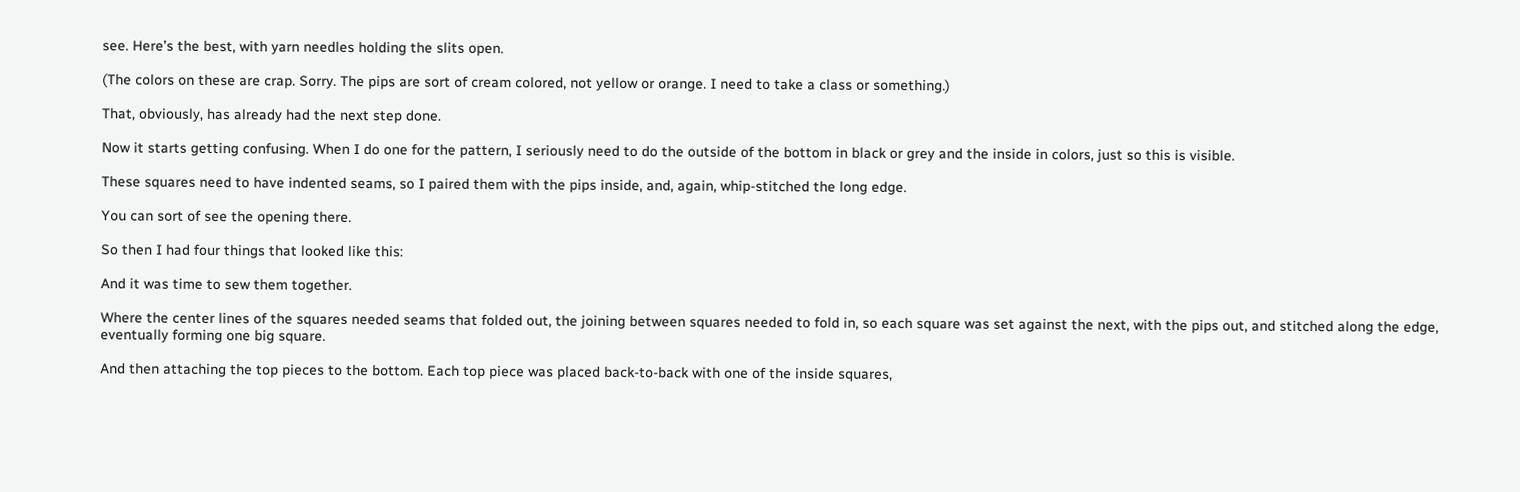see. Here’s the best, with yarn needles holding the slits open.

(The colors on these are crap. Sorry. The pips are sort of cream colored, not yellow or orange. I need to take a class or something.)

That, obviously, has already had the next step done.

Now it starts getting confusing. When I do one for the pattern, I seriously need to do the outside of the bottom in black or grey and the inside in colors, just so this is visible.

These squares need to have indented seams, so I paired them with the pips inside, and, again, whip-stitched the long edge.

You can sort of see the opening there.

So then I had four things that looked like this:

And it was time to sew them together.

Where the center lines of the squares needed seams that folded out, the joining between squares needed to fold in, so each square was set against the next, with the pips out, and stitched along the edge, eventually forming one big square.

And then attaching the top pieces to the bottom. Each top piece was placed back-to-back with one of the inside squares,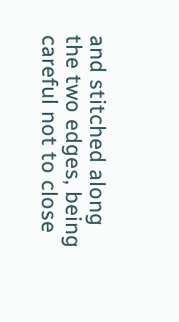and stitched along the two edges, being careful not to close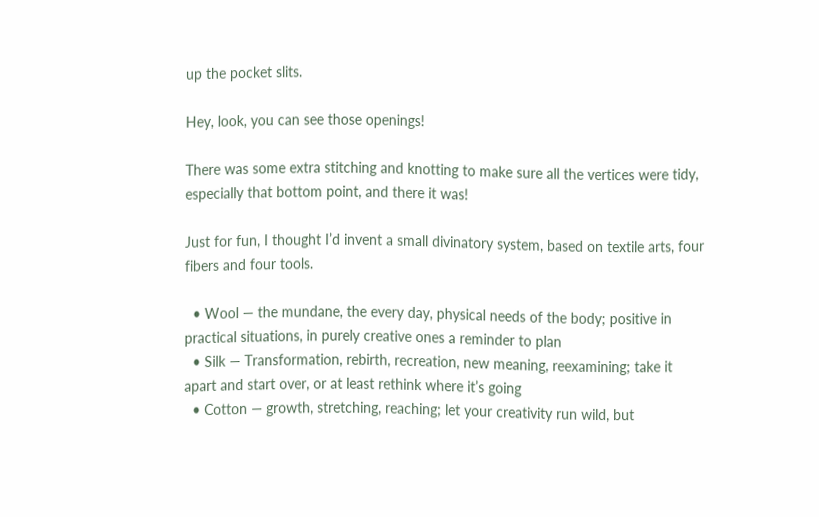up the pocket slits.

Hey, look, you can see those openings!

There was some extra stitching and knotting to make sure all the vertices were tidy, especially that bottom point, and there it was!

Just for fun, I thought I’d invent a small divinatory system, based on textile arts, four fibers and four tools.

  • Wool — the mundane, the every day, physical needs of the body; positive in practical situations, in purely creative ones a reminder to plan
  • Silk — Transformation, rebirth, recreation, new meaning, reexamining; take it apart and start over, or at least rethink where it’s going
  • Cotton — growth, stretching, reaching; let your creativity run wild, but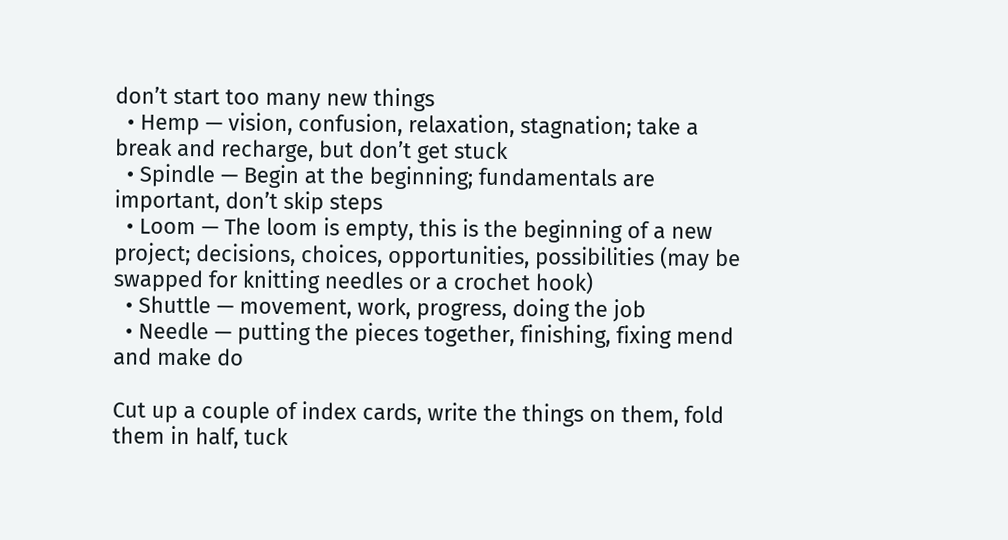don’t start too many new things
  • Hemp — vision, confusion, relaxation, stagnation; take a break and recharge, but don’t get stuck
  • Spindle — Begin at the beginning; fundamentals are important, don’t skip steps
  • Loom — The loom is empty, this is the beginning of a new project; decisions, choices, opportunities, possibilities (may be swapped for knitting needles or a crochet hook)
  • Shuttle — movement, work, progress, doing the job
  • Needle — putting the pieces together, finishing, fixing mend and make do

Cut up a couple of index cards, write the things on them, fold them in half, tuck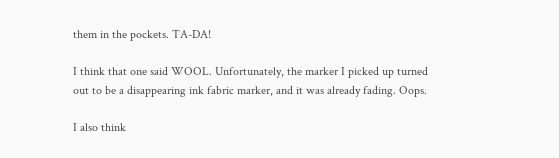them in the pockets. TA-DA!

I think that one said WOOL. Unfortunately, the marker I picked up turned out to be a disappearing ink fabric marker, and it was already fading. Oops.

I also think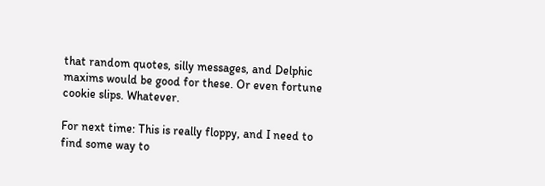that random quotes, silly messages, and Delphic maxims would be good for these. Or even fortune cookie slips. Whatever.

For next time: This is really floppy, and I need to find some way to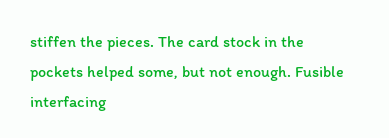stiffen the pieces. The card stock in the pockets helped some, but not enough. Fusible interfacing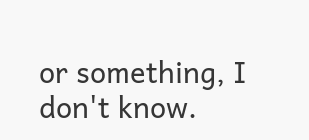or something, I don't know.